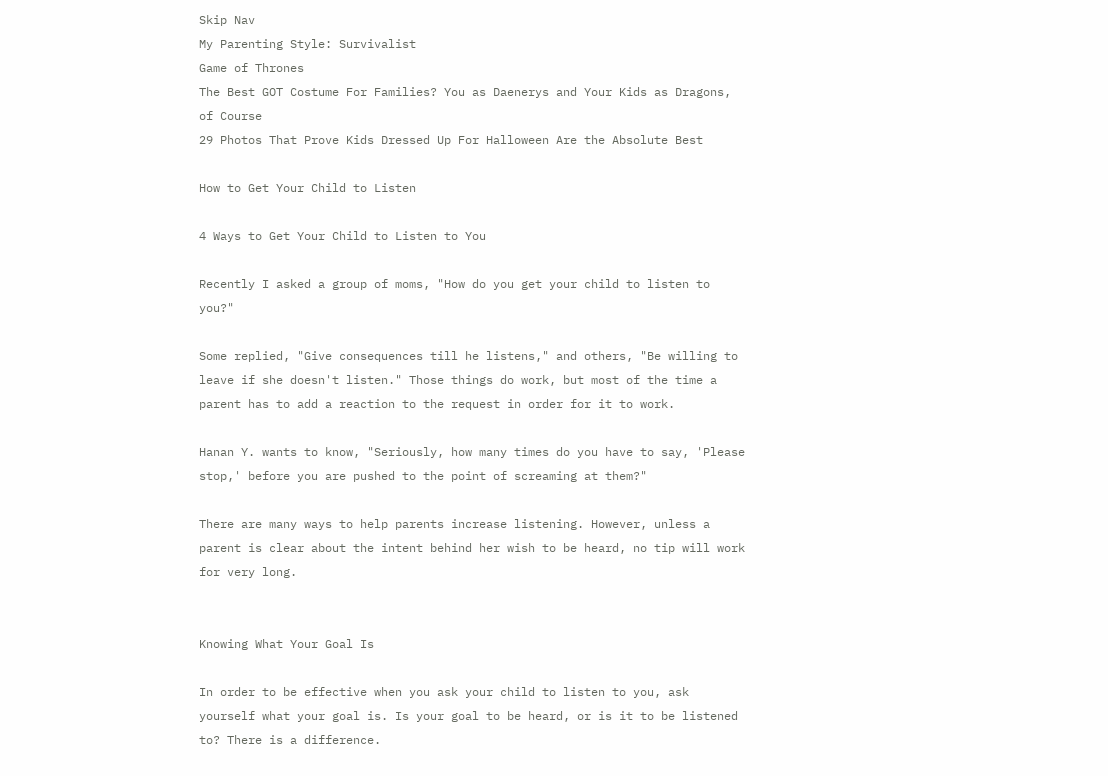Skip Nav
My Parenting Style: Survivalist
Game of Thrones
The Best GOT Costume For Families? You as Daenerys and Your Kids as Dragons, of Course
29 Photos That Prove Kids Dressed Up For Halloween Are the Absolute Best

How to Get Your Child to Listen

4 Ways to Get Your Child to Listen to You

Recently I asked a group of moms, "How do you get your child to listen to you?"

Some replied, "Give consequences till he listens," and others, "Be willing to leave if she doesn't listen." Those things do work, but most of the time a parent has to add a reaction to the request in order for it to work.

Hanan Y. wants to know, "Seriously, how many times do you have to say, 'Please stop,' before you are pushed to the point of screaming at them?"

There are many ways to help parents increase listening. However, unless a parent is clear about the intent behind her wish to be heard, no tip will work for very long.


Knowing What Your Goal Is

In order to be effective when you ask your child to listen to you, ask yourself what your goal is. Is your goal to be heard, or is it to be listened to? There is a difference.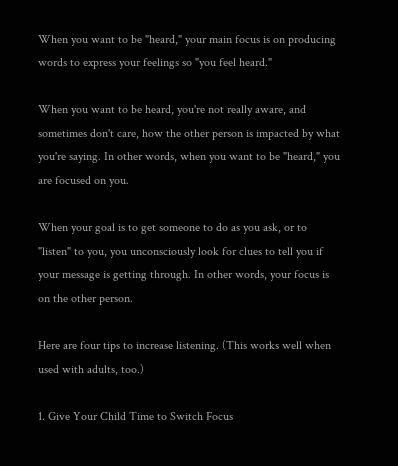When you want to be "heard," your main focus is on producing words to express your feelings so "you feel heard."

When you want to be heard, you're not really aware, and sometimes don't care, how the other person is impacted by what you're saying. In other words, when you want to be "heard," you are focused on you.

When your goal is to get someone to do as you ask, or to "listen" to you, you unconsciously look for clues to tell you if your message is getting through. In other words, your focus is on the other person.

Here are four tips to increase listening. (This works well when used with adults, too.)

1. Give Your Child Time to Switch Focus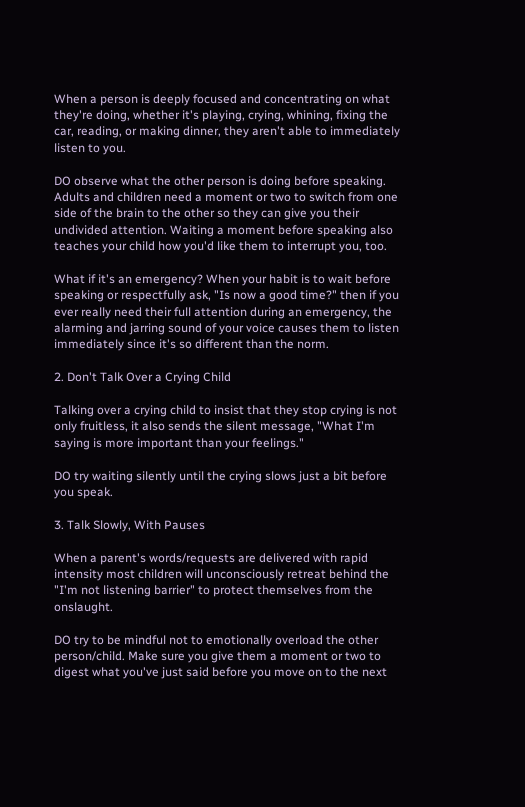When a person is deeply focused and concentrating on what they're doing, whether it's playing, crying, whining, fixing the car, reading, or making dinner, they aren't able to immediately listen to you.

DO observe what the other person is doing before speaking. Adults and children need a moment or two to switch from one side of the brain to the other so they can give you their undivided attention. Waiting a moment before speaking also teaches your child how you'd like them to interrupt you, too.

What if it's an emergency? When your habit is to wait before speaking or respectfully ask, "Is now a good time?" then if you ever really need their full attention during an emergency, the alarming and jarring sound of your voice causes them to listen immediately since it's so different than the norm.

2. Don't Talk Over a Crying Child

Talking over a crying child to insist that they stop crying is not only fruitless, it also sends the silent message, "What I'm saying is more important than your feelings."

DO try waiting silently until the crying slows just a bit before you speak.

3. Talk Slowly, With Pauses

When a parent's words/requests are delivered with rapid intensity most children will unconsciously retreat behind the "I'm not listening barrier" to protect themselves from the onslaught.

DO try to be mindful not to emotionally overload the other person/child. Make sure you give them a moment or two to digest what you've just said before you move on to the next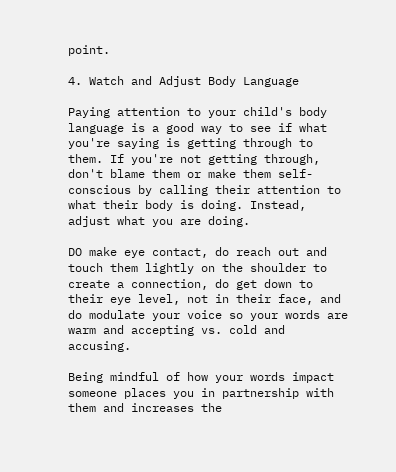point.

4. Watch and Adjust Body Language

Paying attention to your child's body language is a good way to see if what you're saying is getting through to them. If you're not getting through, don't blame them or make them self-conscious by calling their attention to what their body is doing. Instead, adjust what you are doing.

DO make eye contact, do reach out and touch them lightly on the shoulder to create a connection, do get down to their eye level, not in their face, and do modulate your voice so your words are warm and accepting vs. cold and accusing.

Being mindful of how your words impact someone places you in partnership with them and increases the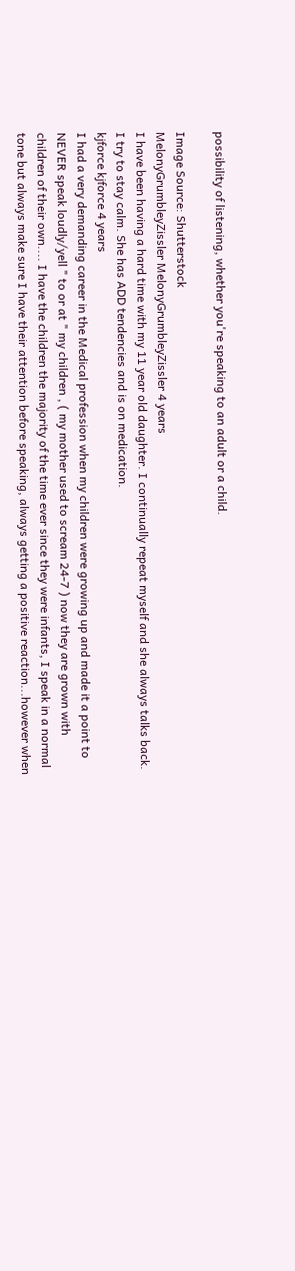possibility of listening, whether you're speaking to an adult or a child.

Image Source: Shutterstock
MelonyGrumbleyZissler MelonyGrumbleyZissler 4 years
I have been having a hard time with my 11 year old daughter. I continually repeat myself and she always talks back. I try to stay calm. She has ADD tendencies and is on medication.
kjforce kjforce 4 years
I had a very demanding career in the Medical profession when my children were growing up and made it a point to NEVER speak loudly/yell " to or at " my children , ( my mother used to scream 24-7 ) now they are grown with children of their own.... I have the children the majority of the time ever since they were infants, I speak in a normal tone but always make sure I have their attention before speaking, always getting a positive reaction...however when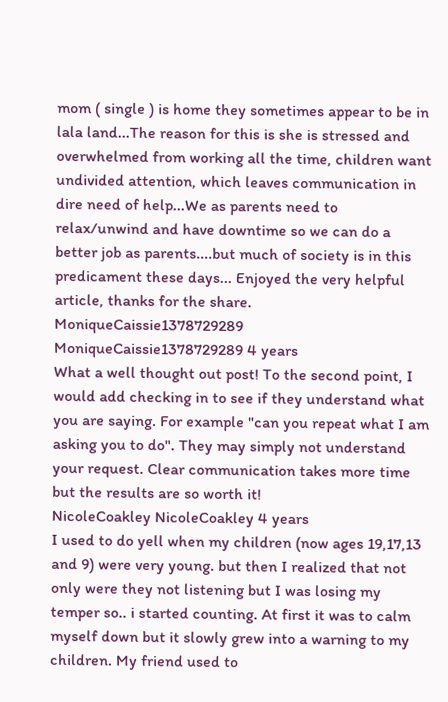mom ( single ) is home they sometimes appear to be in lala land...The reason for this is she is stressed and overwhelmed from working all the time, children want undivided attention, which leaves communication in dire need of help...We as parents need to relax/unwind and have downtime so we can do a better job as parents....but much of society is in this predicament these days... Enjoyed the very helpful article, thanks for the share.
MoniqueCaissie1378729289 MoniqueCaissie1378729289 4 years
What a well thought out post! To the second point, I would add checking in to see if they understand what you are saying. For example "can you repeat what I am asking you to do". They may simply not understand your request. Clear communication takes more time but the results are so worth it!
NicoleCoakley NicoleCoakley 4 years
I used to do yell when my children (now ages 19,17,13 and 9) were very young. but then I realized that not only were they not listening but I was losing my temper so.. i started counting. At first it was to calm myself down but it slowly grew into a warning to my children. My friend used to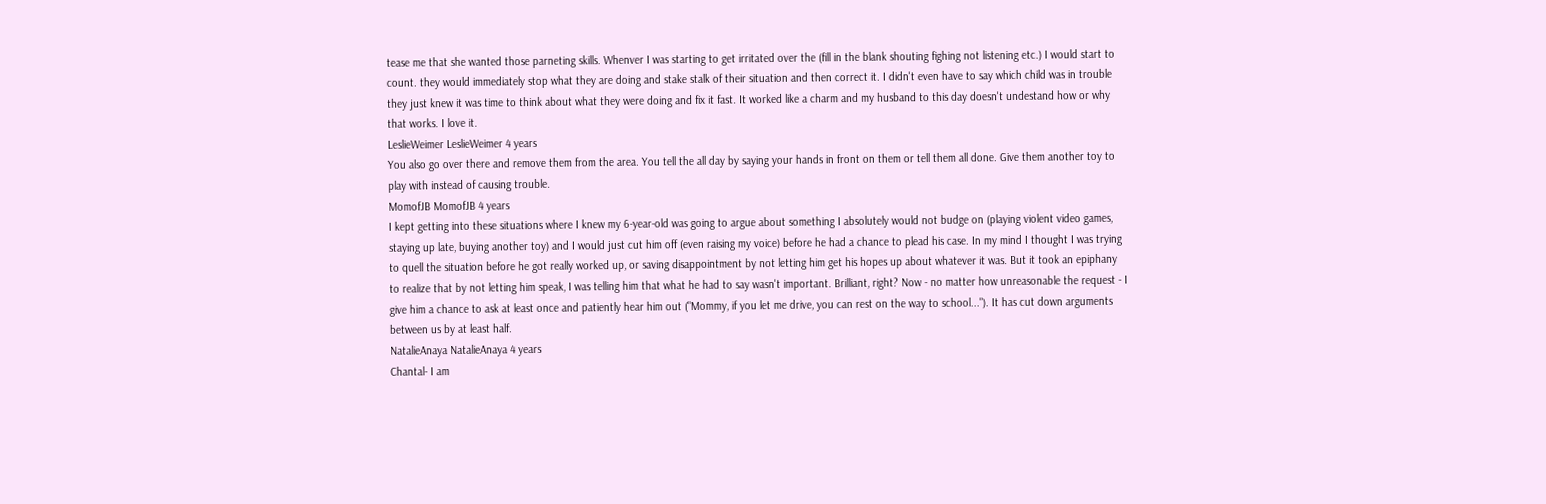tease me that she wanted those parneting skills. Whenver I was starting to get irritated over the (fill in the blank shouting fighing not listening etc.) I would start to count. they would immediately stop what they are doing and stake stalk of their situation and then correct it. I didn't even have to say which child was in trouble they just knew it was time to think about what they were doing and fix it fast. It worked like a charm and my husband to this day doesn't undestand how or why that works. I love it.
LeslieWeimer LeslieWeimer 4 years
You also go over there and remove them from the area. You tell the all day by saying your hands in front on them or tell them all done. Give them another toy to play with instead of causing trouble.
MomofJB MomofJB 4 years
I kept getting into these situations where I knew my 6-year-old was going to argue about something I absolutely would not budge on (playing violent video games, staying up late, buying another toy) and I would just cut him off (even raising my voice) before he had a chance to plead his case. In my mind I thought I was trying to quell the situation before he got really worked up, or saving disappointment by not letting him get his hopes up about whatever it was. But it took an epiphany to realize that by not letting him speak, I was telling him that what he had to say wasn't important. Brilliant, right? Now - no matter how unreasonable the request - I give him a chance to ask at least once and patiently hear him out ("Mommy, if you let me drive, you can rest on the way to school..."). It has cut down arguments between us by at least half.
NatalieAnaya NatalieAnaya 4 years
Chantal- I am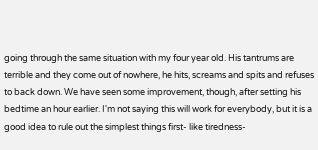going through the same situation with my four year old. His tantrums are terrible and they come out of nowhere, he hits, screams and spits and refuses to back down. We have seen some improvement, though, after setting his bedtime an hour earlier. I'm not saying this will work for everybody, but it is a good idea to rule out the simplest things first- like tiredness-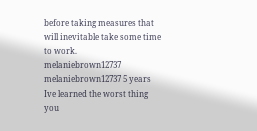before taking measures that will inevitable take some time to work.
melaniebrown12737 melaniebrown12737 5 years
Ive learned the worst thing you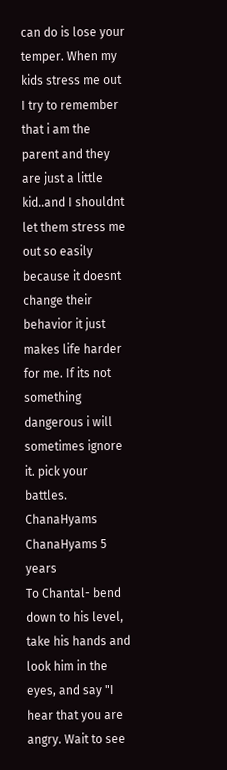can do is lose your temper. When my kids stress me out I try to remember that i am the parent and they are just a little kid..and I shouldnt let them stress me out so easily because it doesnt change their behavior it just makes life harder for me. If its not something dangerous i will sometimes ignore it. pick your battles.
ChanaHyams ChanaHyams 5 years
To Chantal- bend down to his level, take his hands and look him in the eyes, and say "I hear that you are angry. Wait to see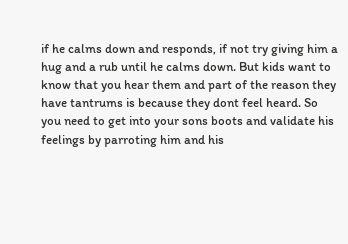if he calms down and responds, if not try giving him a hug and a rub until he calms down. But kids want to know that you hear them and part of the reason they have tantrums is because they dont feel heard. So you need to get into your sons boots and validate his feelings by parroting him and his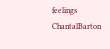feelings
ChantalBarton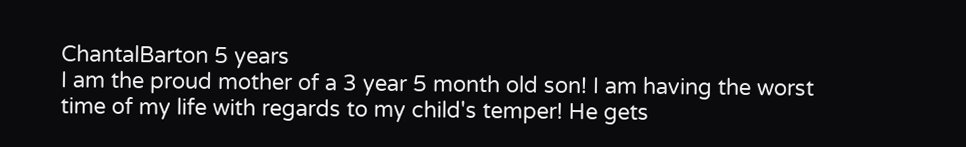ChantalBarton 5 years
I am the proud mother of a 3 year 5 month old son! I am having the worst time of my life with regards to my child's temper! He gets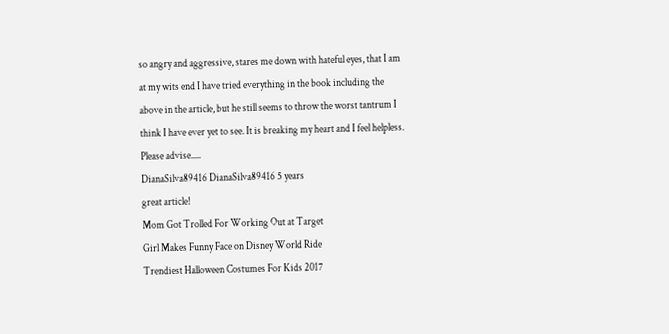so angry and aggressive, stares me down with hateful eyes, that I am at my wits end I have tried everything in the book including the above in the article, but he still seems to throw the worst tantrum I think I have ever yet to see. It is breaking my heart and I feel helpless. Please advise.....
DianaSilva89416 DianaSilva89416 5 years
great article!
Mom Got Trolled For Working Out at Target
Girl Makes Funny Face on Disney World Ride
Trendiest Halloween Costumes For Kids 2017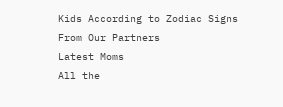Kids According to Zodiac Signs
From Our Partners
Latest Moms
All the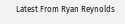Latest From Ryan Reynolds